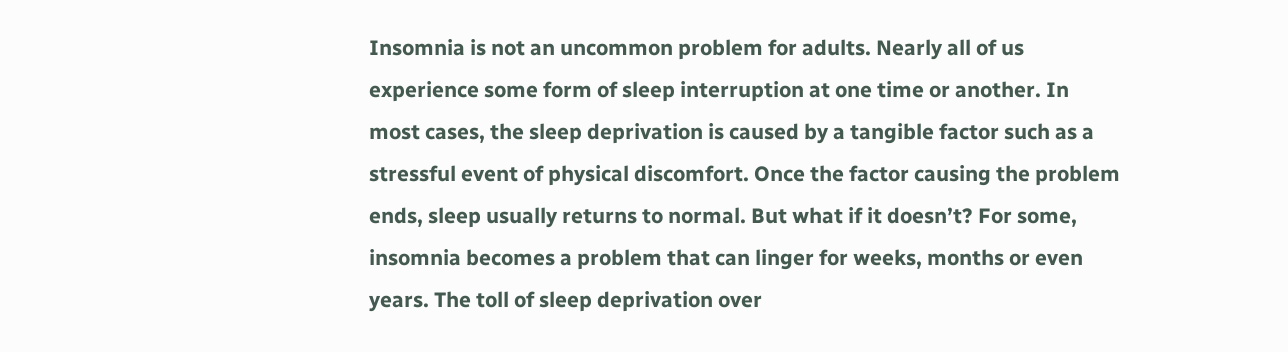Insomnia is not an uncommon problem for adults. Nearly all of us experience some form of sleep interruption at one time or another. In most cases, the sleep deprivation is caused by a tangible factor such as a stressful event of physical discomfort. Once the factor causing the problem ends, sleep usually returns to normal. But what if it doesn’t? For some, insomnia becomes a problem that can linger for weeks, months or even years. The toll of sleep deprivation over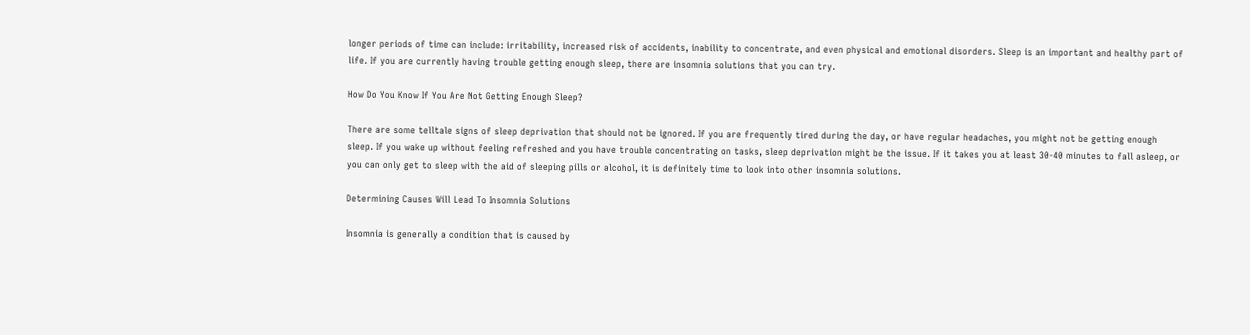longer periods of time can include: irritability, increased risk of accidents, inability to concentrate, and even physical and emotional disorders. Sleep is an important and healthy part of life. If you are currently having trouble getting enough sleep, there are insomnia solutions that you can try.

How Do You Know If You Are Not Getting Enough Sleep?

There are some telltale signs of sleep deprivation that should not be ignored. If you are frequently tired during the day, or have regular headaches, you might not be getting enough sleep. If you wake up without feeling refreshed and you have trouble concentrating on tasks, sleep deprivation might be the issue. If it takes you at least 30-40 minutes to fall asleep, or you can only get to sleep with the aid of sleeping pills or alcohol, it is definitely time to look into other insomnia solutions.

Determining Causes Will Lead To Insomnia Solutions

Insomnia is generally a condition that is caused by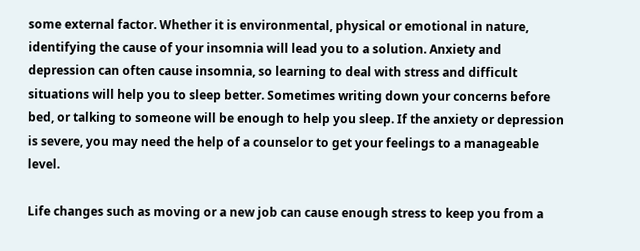some external factor. Whether it is environmental, physical or emotional in nature, identifying the cause of your insomnia will lead you to a solution. Anxiety and depression can often cause insomnia, so learning to deal with stress and difficult situations will help you to sleep better. Sometimes writing down your concerns before bed, or talking to someone will be enough to help you sleep. If the anxiety or depression is severe, you may need the help of a counselor to get your feelings to a manageable level.

Life changes such as moving or a new job can cause enough stress to keep you from a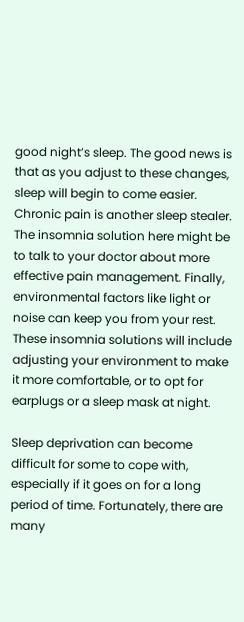good night’s sleep. The good news is that as you adjust to these changes, sleep will begin to come easier. Chronic pain is another sleep stealer. The insomnia solution here might be to talk to your doctor about more effective pain management. Finally, environmental factors like light or noise can keep you from your rest. These insomnia solutions will include adjusting your environment to make it more comfortable, or to opt for earplugs or a sleep mask at night.

Sleep deprivation can become difficult for some to cope with, especially if it goes on for a long period of time. Fortunately, there are many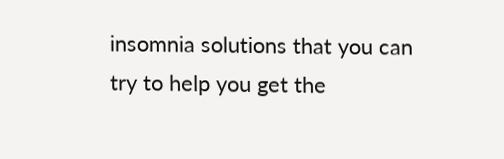insomnia solutions that you can try to help you get the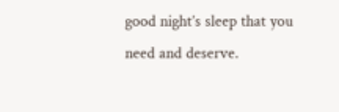good night’s sleep that you need and deserve.